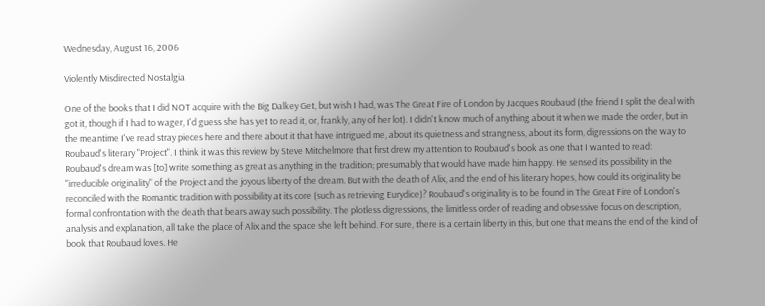Wednesday, August 16, 2006

Violently Misdirected Nostalgia

One of the books that I did NOT acquire with the Big Dalkey Get, but wish I had, was The Great Fire of London by Jacques Roubaud (the friend I split the deal with got it, though if I had to wager, I'd guess she has yet to read it, or, frankly, any of her lot). I didn't know much of anything about it when we made the order, but in the meantime I've read stray pieces here and there about it that have intrigued me, about its quietness and strangness, about its form, digressions on the way to Roubaud's literary "Project". I think it was this review by Steve Mitchelmore that first drew my attention to Roubaud's book as one that I wanted to read:
Roubaud's dream was [to] write something as great as anything in the tradition; presumably that would have made him happy. He sensed its possibility in the "irreducible originality" of the Project and the joyous liberty of the dream. But with the death of Alix, and the end of his literary hopes, how could its originality be reconciled with the Romantic tradition with possibility at its core (such as retrieving Eurydice)? Roubaud's originality is to be found in The Great Fire of London's formal confrontation with the death that bears away such possibility. The plotless digressions, the limitless order of reading and obsessive focus on description, analysis and explanation, all take the place of Alix and the space she left behind. For sure, there is a certain liberty in this, but one that means the end of the kind of book that Roubaud loves. He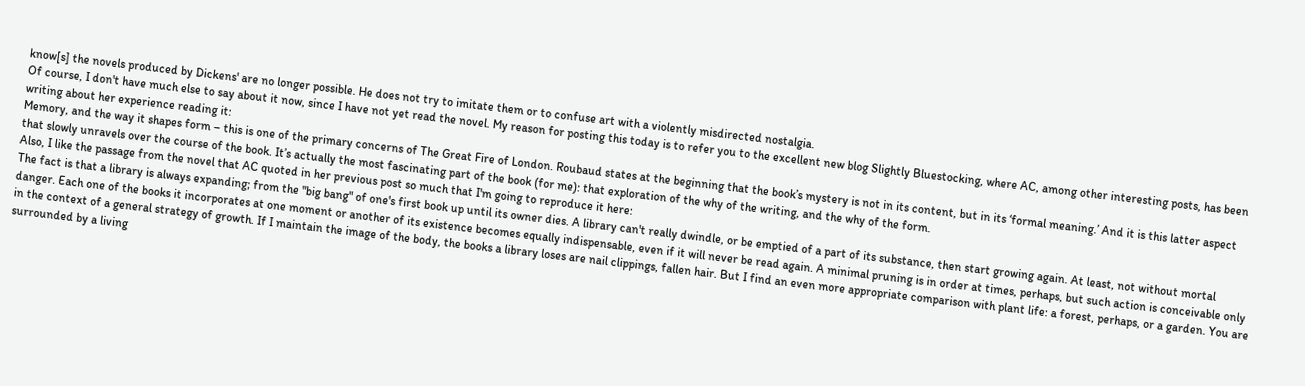know[s] the novels produced by Dickens' are no longer possible. He does not try to imitate them or to confuse art with a violently misdirected nostalgia.
Of course, I don't have much else to say about it now, since I have not yet read the novel. My reason for posting this today is to refer you to the excellent new blog Slightly Bluestocking, where AC, among other interesting posts, has been writing about her experience reading it:
Memory, and the way it shapes form – this is one of the primary concerns of The Great Fire of London. Roubaud states at the beginning that the book’s mystery is not in its content, but in its ‘formal meaning.’ And it is this latter aspect that slowly unravels over the course of the book. It’s actually the most fascinating part of the book (for me): that exploration of the why of the writing, and the why of the form.
Also, I like the passage from the novel that AC quoted in her previous post so much that I'm going to reproduce it here:
The fact is that a library is always expanding; from the "big bang" of one's first book up until its owner dies. A library can't really dwindle, or be emptied of a part of its substance, then start growing again. At least, not without mortal danger. Each one of the books it incorporates at one moment or another of its existence becomes equally indispensable, even if it will never be read again. A minimal pruning is in order at times, perhaps, but such action is conceivable only in the context of a general strategy of growth. If I maintain the image of the body, the books a library loses are nail clippings, fallen hair. But I find an even more appropriate comparison with plant life: a forest, perhaps, or a garden. You are surrounded by a living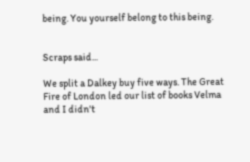being. You yourself belong to this being.


Scraps said...

We split a Dalkey buy five ways. The Great Fire of London led our list of books Velma and I didn't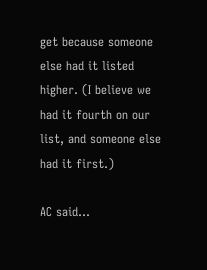get because someone else had it listed higher. (I believe we had it fourth on our list, and someone else had it first.)

AC said...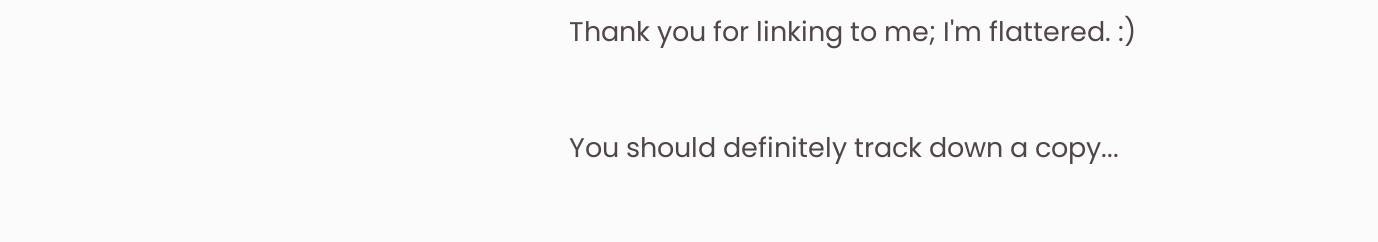Thank you for linking to me; I'm flattered. :)

You should definitely track down a copy...